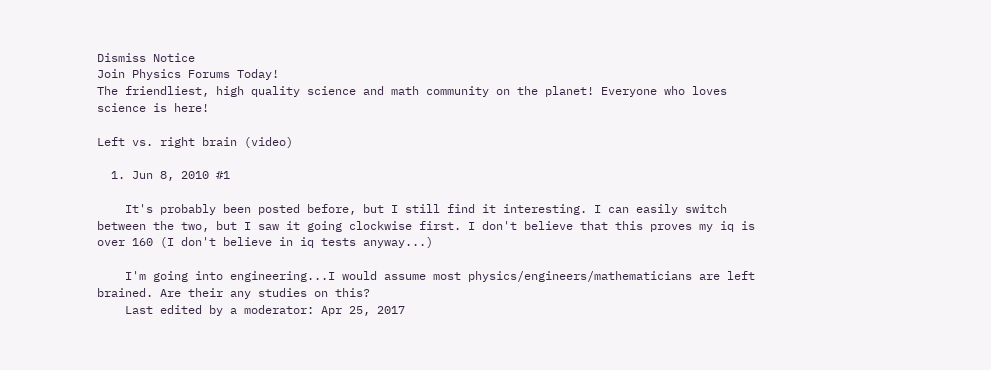Dismiss Notice
Join Physics Forums Today!
The friendliest, high quality science and math community on the planet! Everyone who loves science is here!

Left vs. right brain (video)

  1. Jun 8, 2010 #1

    It's probably been posted before, but I still find it interesting. I can easily switch between the two, but I saw it going clockwise first. I don't believe that this proves my iq is over 160 (I don't believe in iq tests anyway...)

    I'm going into engineering...I would assume most physics/engineers/mathematicians are left brained. Are their any studies on this?
    Last edited by a moderator: Apr 25, 2017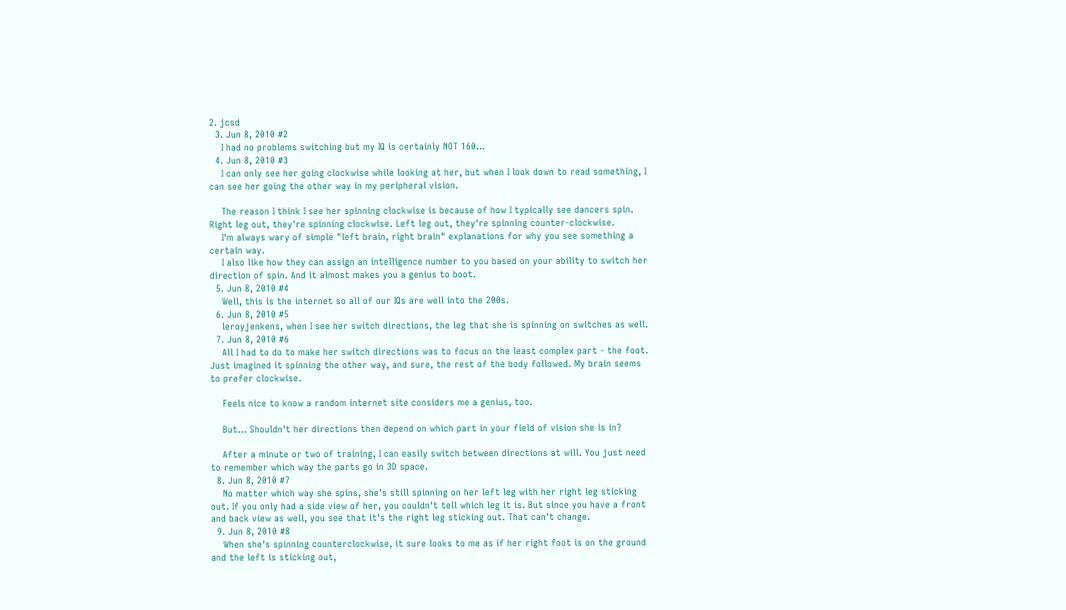2. jcsd
  3. Jun 8, 2010 #2
    I had no problems switching but my IQ is certainly NOT 160...
  4. Jun 8, 2010 #3
    I can only see her going clockwise while looking at her, but when I look down to read something, I can see her going the other way in my peripheral vision.

    The reason I think I see her spinning clockwise is because of how I typically see dancers spin. Right leg out, they're spinning clockwise. Left leg out, they're spinning counter-clockwise.
    I'm always wary of simple "left brain, right brain" explanations for why you see something a certain way.
    I also like how they can assign an intelligence number to you based on your ability to switch her direction of spin. And it almost makes you a genius to boot.
  5. Jun 8, 2010 #4
    Well, this is the internet so all of our IQs are well into the 200s.
  6. Jun 8, 2010 #5
    leroyjenkens, when I see her switch directions, the leg that she is spinning on switches as well.
  7. Jun 8, 2010 #6
    All I had to do to make her switch directions was to focus on the least complex part - the foot. Just imagined it spinning the other way, and sure, the rest of the body followed. My brain seems to prefer clockwise.

    Feels nice to know a random internet site considers me a genius, too.

    But... Shouldn't her directions then depend on which part in your field of vision she is in?

    After a minute or two of training, I can easily switch between directions at will. You just need to remember which way the parts go in 3D space.
  8. Jun 8, 2010 #7
    No matter which way she spins, she's still spinning on her left leg with her right leg sticking out. If you only had a side view of her, you couldn't tell which leg it is. But since you have a front and back view as well, you see that it's the right leg sticking out. That can't change.
  9. Jun 8, 2010 #8
    When she's spinning counterclockwise, it sure looks to me as if her right foot is on the ground and the left is sticking out,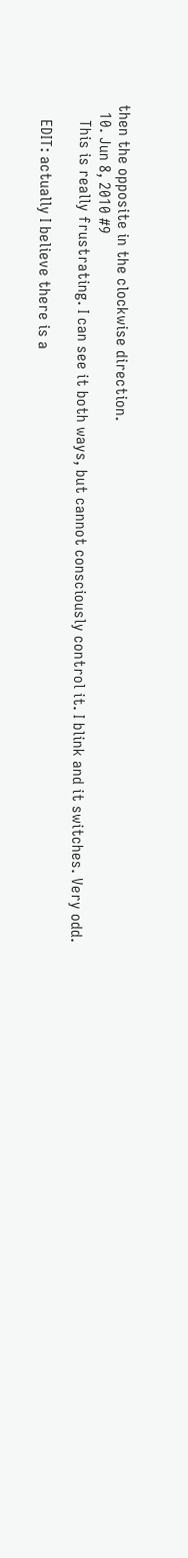then the opposite in the clockwise direction.
  10. Jun 8, 2010 #9
    This is really frustrating. I can see it both ways, but cannot consciously control it. I blink and it switches. Very odd.

    EDIT: actually I believe there is a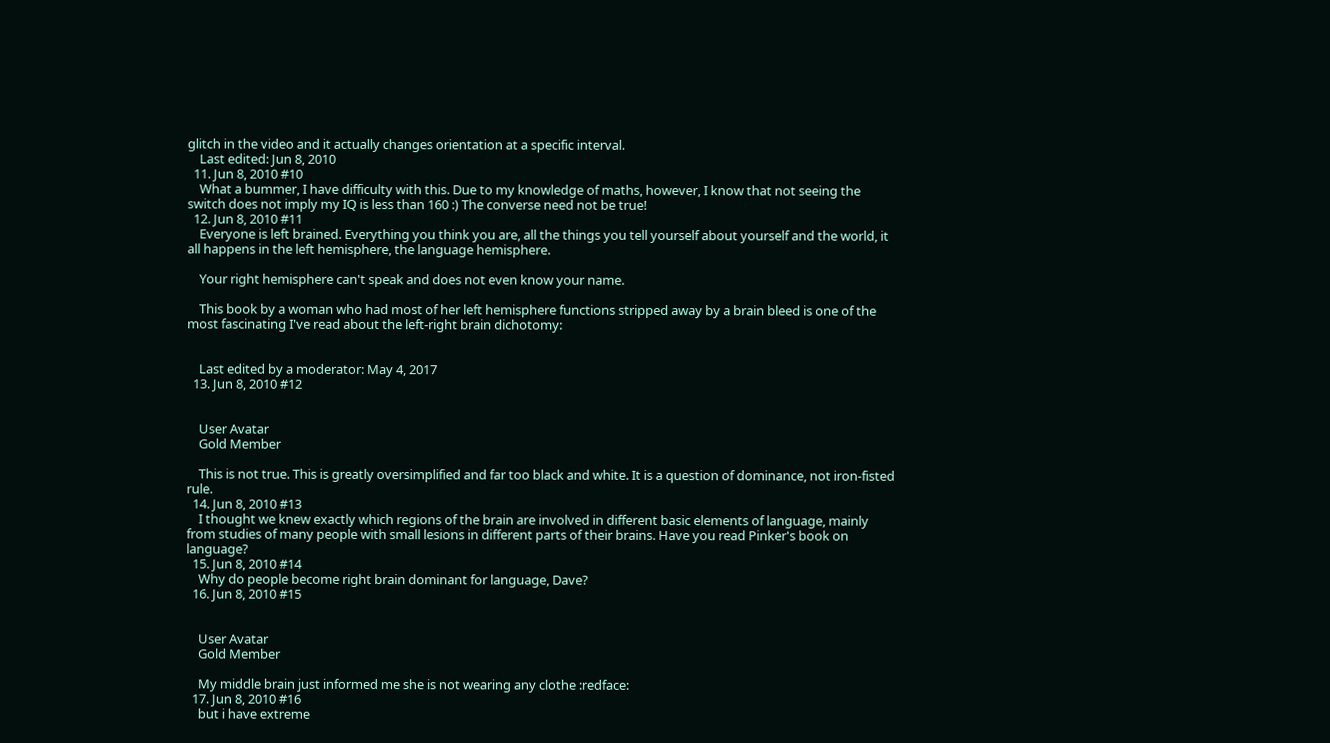glitch in the video and it actually changes orientation at a specific interval.
    Last edited: Jun 8, 2010
  11. Jun 8, 2010 #10
    What a bummer, I have difficulty with this. Due to my knowledge of maths, however, I know that not seeing the switch does not imply my IQ is less than 160 :) The converse need not be true!
  12. Jun 8, 2010 #11
    Everyone is left brained. Everything you think you are, all the things you tell yourself about yourself and the world, it all happens in the left hemisphere, the language hemisphere.

    Your right hemisphere can't speak and does not even know your name.

    This book by a woman who had most of her left hemisphere functions stripped away by a brain bleed is one of the most fascinating I've read about the left-right brain dichotomy:


    Last edited by a moderator: May 4, 2017
  13. Jun 8, 2010 #12


    User Avatar
    Gold Member

    This is not true. This is greatly oversimplified and far too black and white. It is a question of dominance, not iron-fisted rule.
  14. Jun 8, 2010 #13
    I thought we knew exactly which regions of the brain are involved in different basic elements of language, mainly from studies of many people with small lesions in different parts of their brains. Have you read Pinker's book on language?
  15. Jun 8, 2010 #14
    Why do people become right brain dominant for language, Dave?
  16. Jun 8, 2010 #15


    User Avatar
    Gold Member

    My middle brain just informed me she is not wearing any clothe :redface:
  17. Jun 8, 2010 #16
    but i have extreme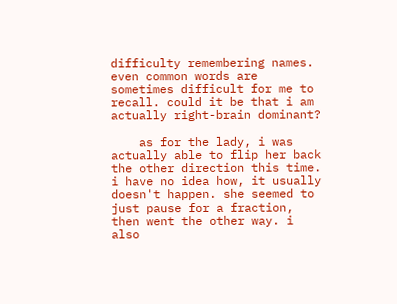difficulty remembering names. even common words are sometimes difficult for me to recall. could it be that i am actually right-brain dominant?

    as for the lady, i was actually able to flip her back the other direction this time. i have no idea how, it usually doesn't happen. she seemed to just pause for a fraction, then went the other way. i also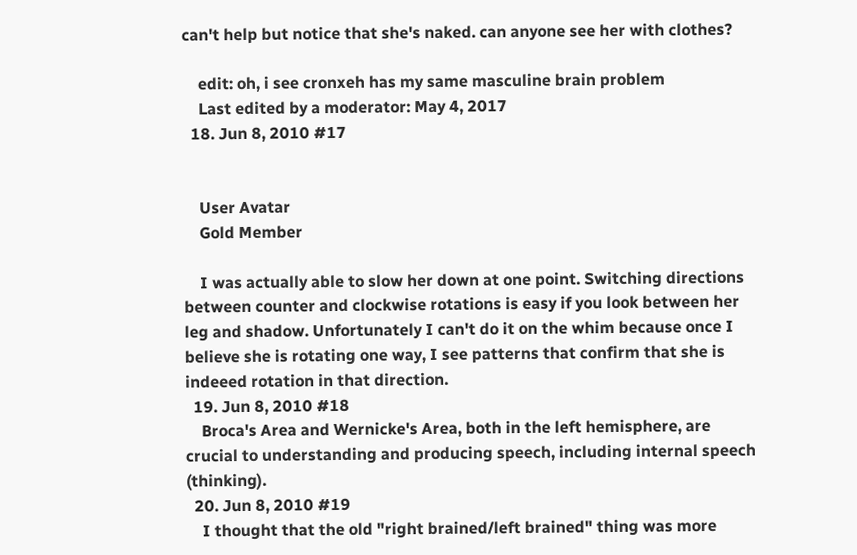can't help but notice that she's naked. can anyone see her with clothes?

    edit: oh, i see cronxeh has my same masculine brain problem
    Last edited by a moderator: May 4, 2017
  18. Jun 8, 2010 #17


    User Avatar
    Gold Member

    I was actually able to slow her down at one point. Switching directions between counter and clockwise rotations is easy if you look between her leg and shadow. Unfortunately I can't do it on the whim because once I believe she is rotating one way, I see patterns that confirm that she is indeeed rotation in that direction.
  19. Jun 8, 2010 #18
    Broca's Area and Wernicke's Area, both in the left hemisphere, are crucial to understanding and producing speech, including internal speech (thinking).
  20. Jun 8, 2010 #19
    I thought that the old "right brained/left brained" thing was more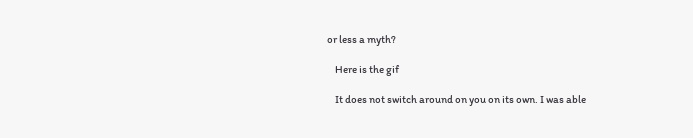or less a myth?

    Here is the gif

    It does not switch around on you on its own. I was able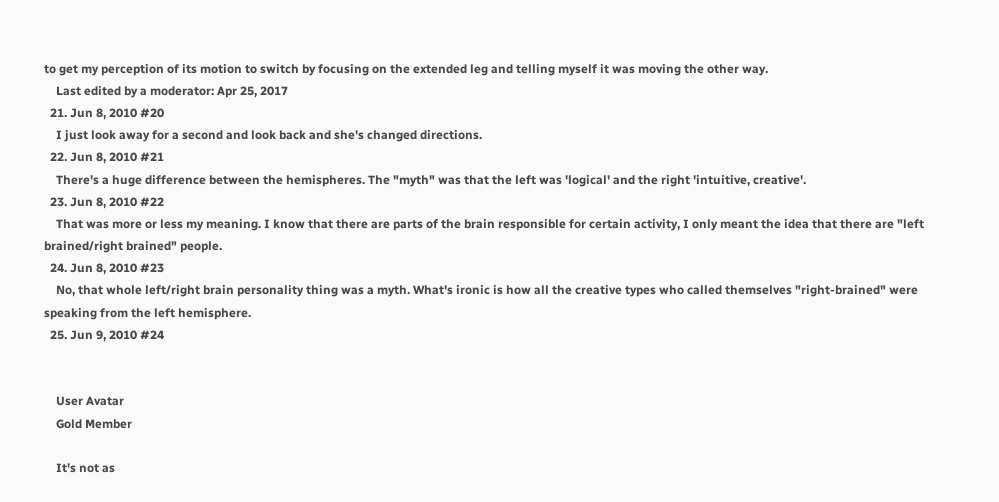to get my perception of its motion to switch by focusing on the extended leg and telling myself it was moving the other way.
    Last edited by a moderator: Apr 25, 2017
  21. Jun 8, 2010 #20
    I just look away for a second and look back and she's changed directions.
  22. Jun 8, 2010 #21
    There's a huge difference between the hemispheres. The "myth" was that the left was 'logical' and the right 'intuitive, creative'.
  23. Jun 8, 2010 #22
    That was more or less my meaning. I know that there are parts of the brain responsible for certain activity, I only meant the idea that there are "left brained/right brained" people.
  24. Jun 8, 2010 #23
    No, that whole left/right brain personality thing was a myth. What's ironic is how all the creative types who called themselves "right-brained" were speaking from the left hemisphere.
  25. Jun 9, 2010 #24


    User Avatar
    Gold Member

    It's not as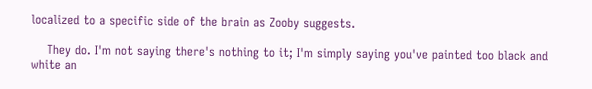localized to a specific side of the brain as Zooby suggests.

    They do. I'm not saying there's nothing to it; I'm simply saying you've painted too black and white an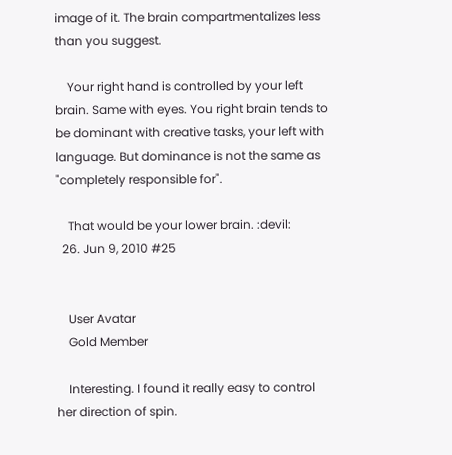image of it. The brain compartmentalizes less than you suggest.

    Your right hand is controlled by your left brain. Same with eyes. You right brain tends to be dominant with creative tasks, your left with language. But dominance is not the same as "completely responsible for".

    That would be your lower brain. :devil:
  26. Jun 9, 2010 #25


    User Avatar
    Gold Member

    Interesting. I found it really easy to control her direction of spin.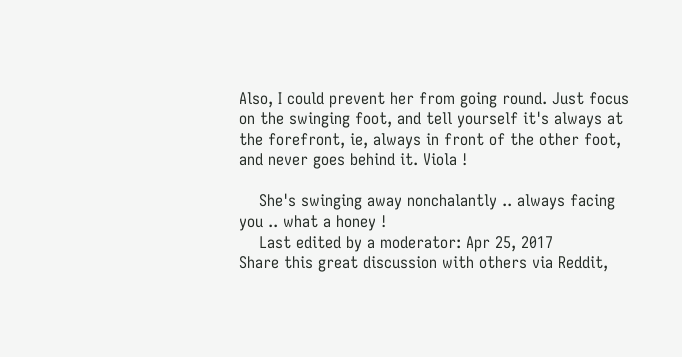Also, I could prevent her from going round. Just focus on the swinging foot, and tell yourself it's always at the forefront, ie, always in front of the other foot, and never goes behind it. Viola !

    She's swinging away nonchalantly .. always facing you .. what a honey !
    Last edited by a moderator: Apr 25, 2017
Share this great discussion with others via Reddit,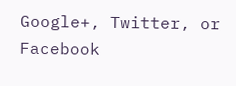Google+, Twitter, or Facebook